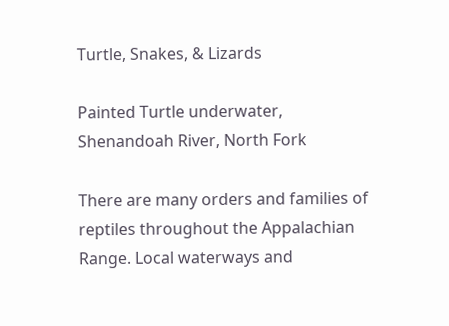Turtle, Snakes, & Lizards

Painted Turtle underwater, Shenandoah River, North Fork

There are many orders and families of reptiles throughout the Appalachian Range. Local waterways and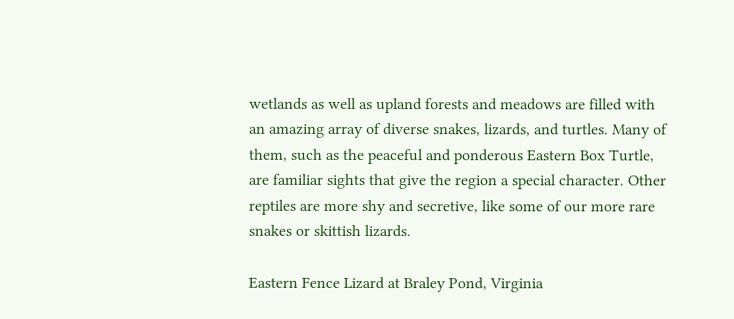wetlands as well as upland forests and meadows are filled with an amazing array of diverse snakes, lizards, and turtles. Many of them, such as the peaceful and ponderous Eastern Box Turtle, are familiar sights that give the region a special character. Other reptiles are more shy and secretive, like some of our more rare snakes or skittish lizards.

Eastern Fence Lizard at Braley Pond, Virginia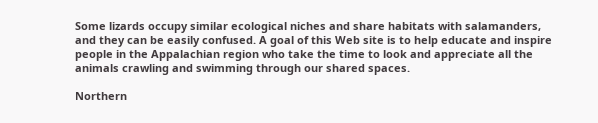Some lizards occupy similar ecological niches and share habitats with salamanders, and they can be easily confused. A goal of this Web site is to help educate and inspire people in the Appalachian region who take the time to look and appreciate all the animals crawling and swimming through our shared spaces.

Northern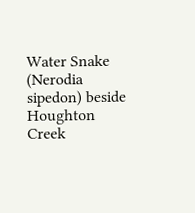Water Snake (Nerodia sipedon) beside Houghton Creek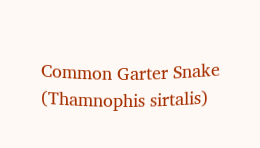Common Garter Snake (Thamnophis sirtalis)